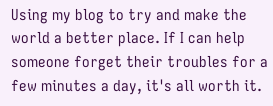Using my blog to try and make the world a better place. If I can help someone forget their troubles for a few minutes a day, it's all worth it.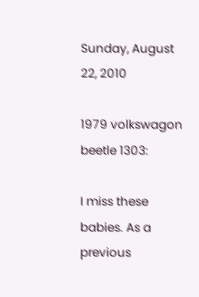Sunday, August 22, 2010

1979 volkswagon beetle 1303:

I miss these babies. As a previous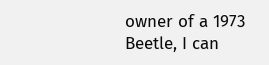owner of a 1973 Beetle, I can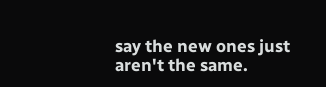say the new ones just aren't the same.